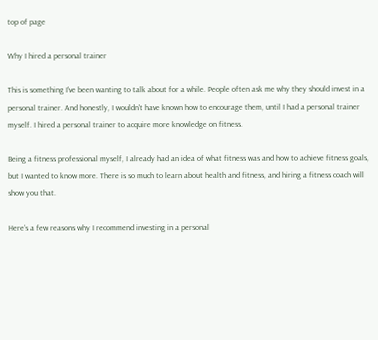top of page

Why I hired a personal trainer

This is something I've been wanting to talk about for a while. People often ask me why they should invest in a personal trainer. And honestly, I wouldn't have known how to encourage them, until I had a personal trainer myself. I hired a personal trainer to acquire more knowledge on fitness.

Being a fitness professional myself, I already had an idea of what fitness was and how to achieve fitness goals, but I wanted to know more. There is so much to learn about health and fitness, and hiring a fitness coach will show you that.

Here’s a few reasons why I recommend investing in a personal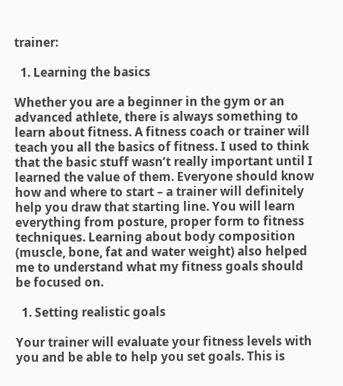trainer:

  1. Learning the basics

Whether you are a beginner in the gym or an advanced athlete, there is always something to learn about fitness. A fitness coach or trainer will teach you all the basics of fitness. I used to think that the basic stuff wasn’t really important until I learned the value of them. Everyone should know how and where to start – a trainer will definitely help you draw that starting line. You will learn everything from posture, proper form to fitness techniques. Learning about body composition (muscle, bone, fat and water weight) also helped me to understand what my fitness goals should be focused on.

  1. Setting realistic goals

Your trainer will evaluate your fitness levels with you and be able to help you set goals. This is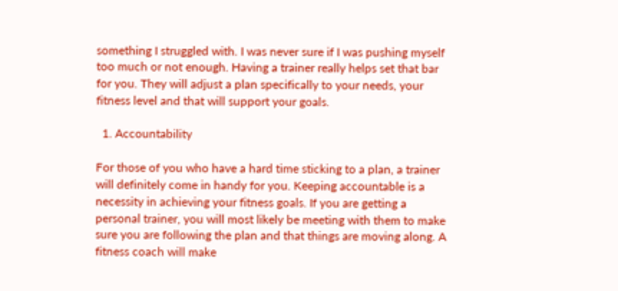something I struggled with. I was never sure if I was pushing myself too much or not enough. Having a trainer really helps set that bar for you. They will adjust a plan specifically to your needs, your fitness level and that will support your goals.

  1. Accountability

For those of you who have a hard time sticking to a plan, a trainer will definitely come in handy for you. Keeping accountable is a necessity in achieving your fitness goals. If you are getting a personal trainer, you will most likely be meeting with them to make sure you are following the plan and that things are moving along. A fitness coach will make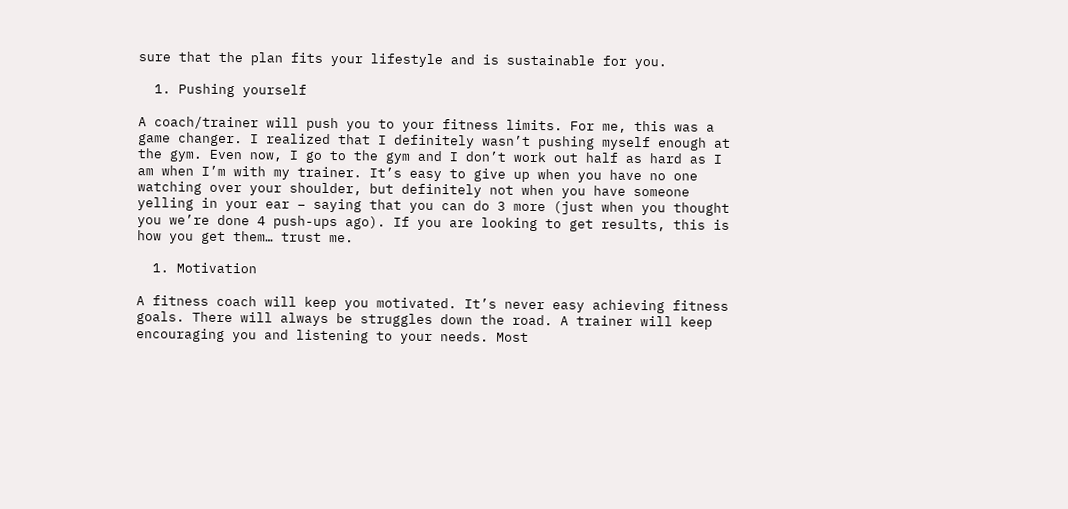sure that the plan fits your lifestyle and is sustainable for you.

  1. Pushing yourself

A coach/trainer will push you to your fitness limits. For me, this was a game changer. I realized that I definitely wasn’t pushing myself enough at the gym. Even now, I go to the gym and I don’t work out half as hard as I am when I’m with my trainer. It’s easy to give up when you have no one watching over your shoulder, but definitely not when you have someone yelling in your ear – saying that you can do 3 more (just when you thought you we’re done 4 push-ups ago). If you are looking to get results, this is how you get them… trust me.

  1. Motivation

A fitness coach will keep you motivated. It’s never easy achieving fitness goals. There will always be struggles down the road. A trainer will keep encouraging you and listening to your needs. Most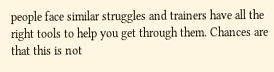people face similar struggles and trainers have all the right tools to help you get through them. Chances are that this is not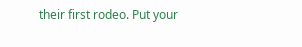their first rodeo. Put your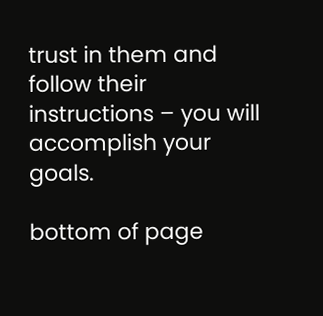trust in them and follow their instructions – you will accomplish your goals.

bottom of page